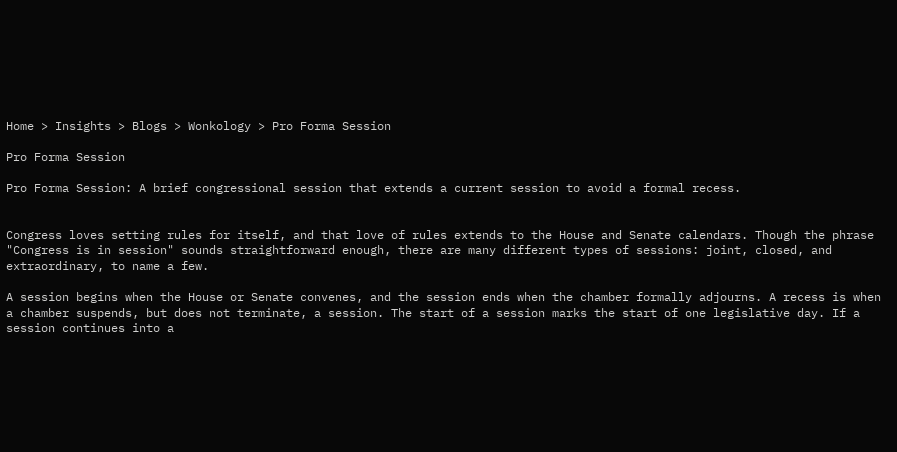Home > Insights > Blogs > Wonkology > Pro Forma Session

Pro Forma Session

Pro Forma Session: A brief congressional session that extends a current session to avoid a formal recess.


Congress loves setting rules for itself, and that love of rules extends to the House and Senate calendars. Though the phrase "Congress is in session" sounds straightforward enough, there are many different types of sessions: joint, closed, and extraordinary, to name a few.

A session begins when the House or Senate convenes, and the session ends when the chamber formally adjourns. A recess is when a chamber suspends, but does not terminate, a session. The start of a session marks the start of one legislative day. If a session continues into a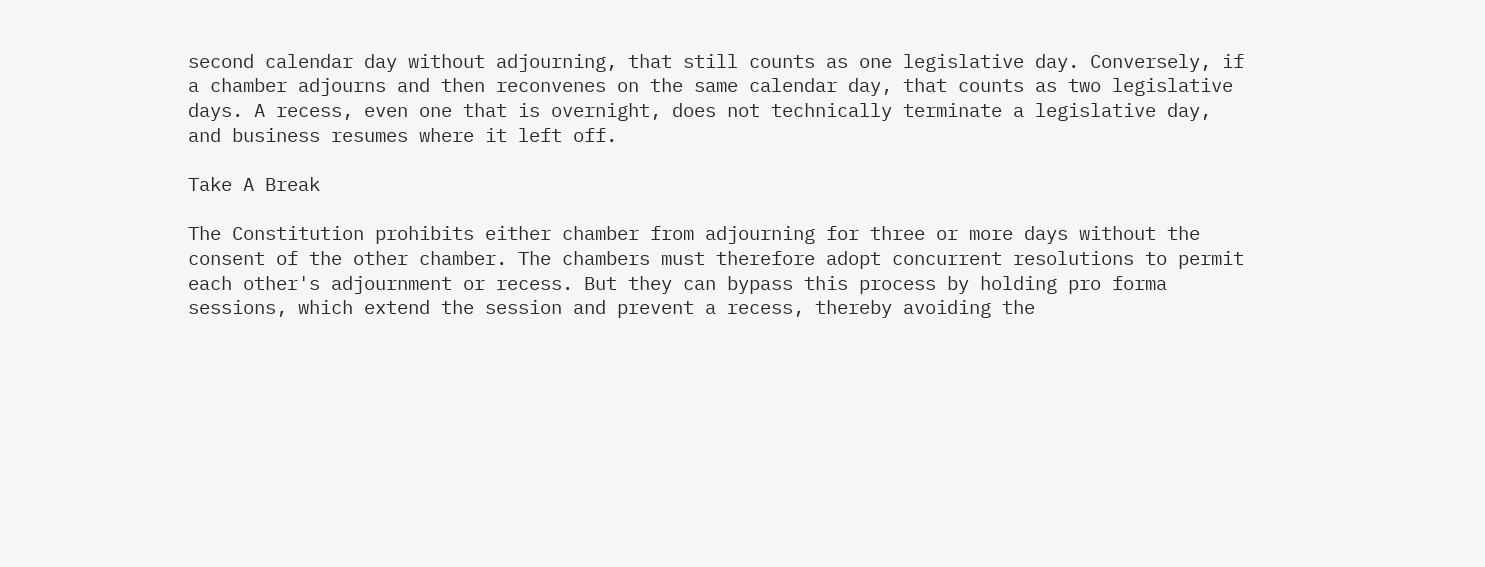second calendar day without adjourning, that still counts as one legislative day. Conversely, if a chamber adjourns and then reconvenes on the same calendar day, that counts as two legislative days. A recess, even one that is overnight, does not technically terminate a legislative day, and business resumes where it left off.

Take A Break

The Constitution prohibits either chamber from adjourning for three or more days without the consent of the other chamber. The chambers must therefore adopt concurrent resolutions to permit each other's adjournment or recess. But they can bypass this process by holding pro forma sessions, which extend the session and prevent a recess, thereby avoiding the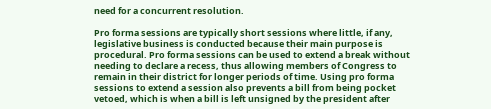need for a concurrent resolution.

Pro forma sessions are typically short sessions where little, if any, legislative business is conducted because their main purpose is procedural. Pro forma sessions can be used to extend a break without needing to declare a recess, thus allowing members of Congress to remain in their district for longer periods of time. Using pro forma sessions to extend a session also prevents a bill from being pocket vetoed, which is when a bill is left unsigned by the president after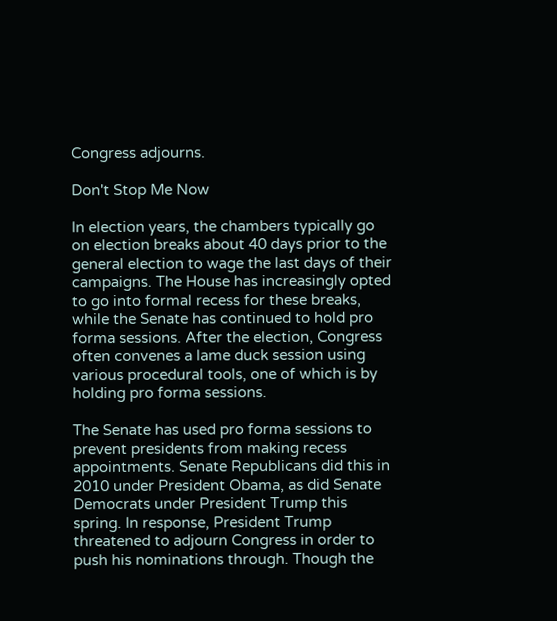Congress adjourns.

Don't Stop Me Now

In election years, the chambers typically go on election breaks about 40 days prior to the general election to wage the last days of their campaigns. The House has increasingly opted to go into formal recess for these breaks, while the Senate has continued to hold pro forma sessions. After the election, Congress often convenes a lame duck session using various procedural tools, one of which is by holding pro forma sessions.

The Senate has used pro forma sessions to prevent presidents from making recess appointments. Senate Republicans did this in 2010 under President Obama, as did Senate Democrats under President Trump this spring. In response, President Trump threatened to adjourn Congress in order to push his nominations through. Though the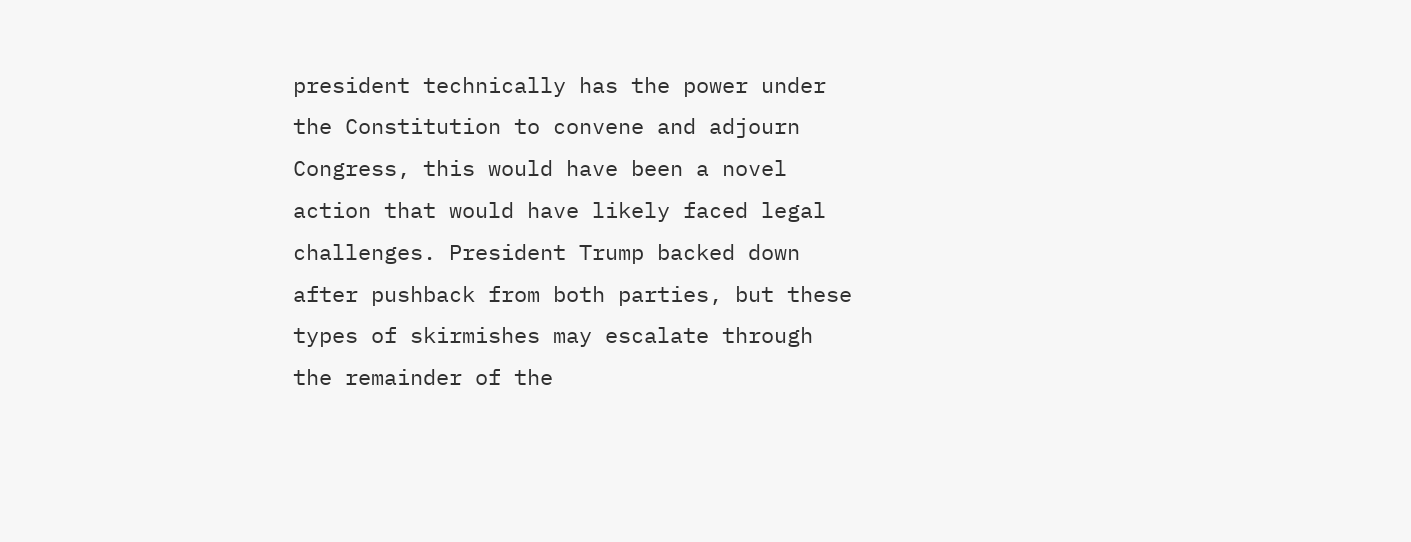president technically has the power under the Constitution to convene and adjourn Congress, this would have been a novel action that would have likely faced legal challenges. President Trump backed down after pushback from both parties, but these types of skirmishes may escalate through the remainder of the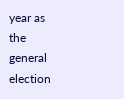year as the general election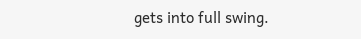gets into full swing.